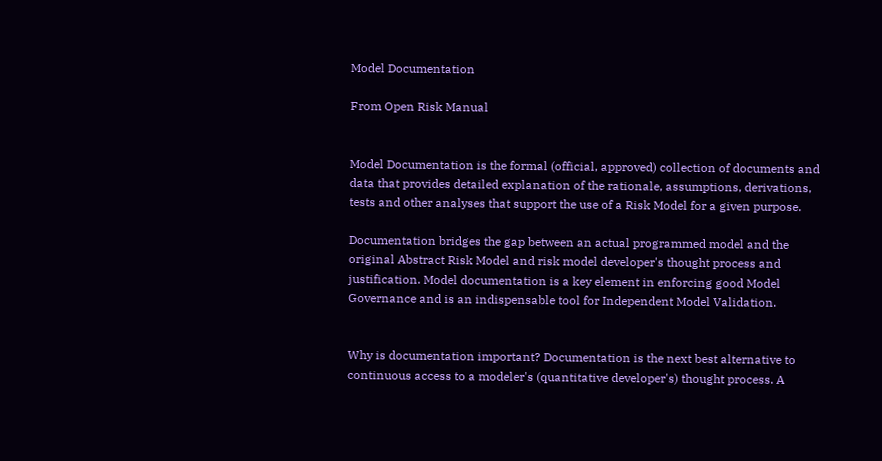Model Documentation

From Open Risk Manual


Model Documentation is the formal (official, approved) collection of documents and data that provides detailed explanation of the rationale, assumptions, derivations, tests and other analyses that support the use of a Risk Model for a given purpose.

Documentation bridges the gap between an actual programmed model and the original Abstract Risk Model and risk model developer's thought process and justification. Model documentation is a key element in enforcing good Model Governance and is an indispensable tool for Independent Model Validation.


Why is documentation important? Documentation is the next best alternative to continuous access to a modeler's (quantitative developer's) thought process. A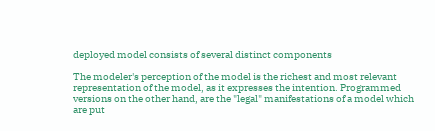deployed model consists of several distinct components

The modeler's perception of the model is the richest and most relevant representation of the model, as it expresses the intention. Programmed versions on the other hand, are the "legal" manifestations of a model which are put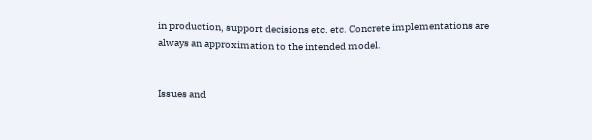in production, support decisions etc. etc. Concrete implementations are always an approximation to the intended model.


Issues and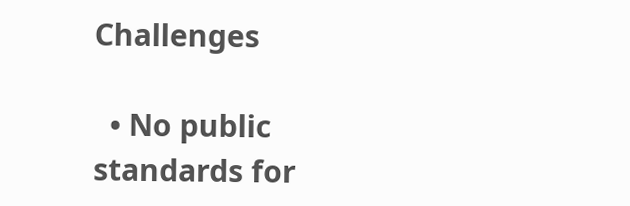Challenges

  • No public standards for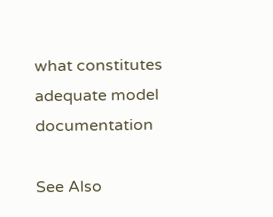what constitutes adequate model documentation

See Also